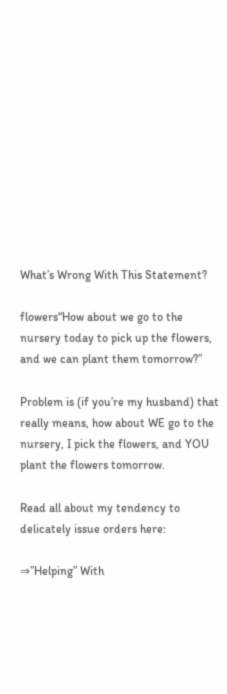What’s Wrong With This Statement?

flowers“How about we go to the nursery today to pick up the flowers,  and we can plant them tomorrow?”

Problem is (if you’re my husband) that really means, how about WE go to the nursery, I pick the flowers, and YOU plant the flowers tomorrow.

Read all about my tendency to delicately issue orders here:

⇒”Helping” With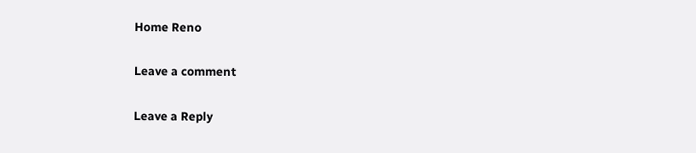Home Reno

Leave a comment

Leave a Reply